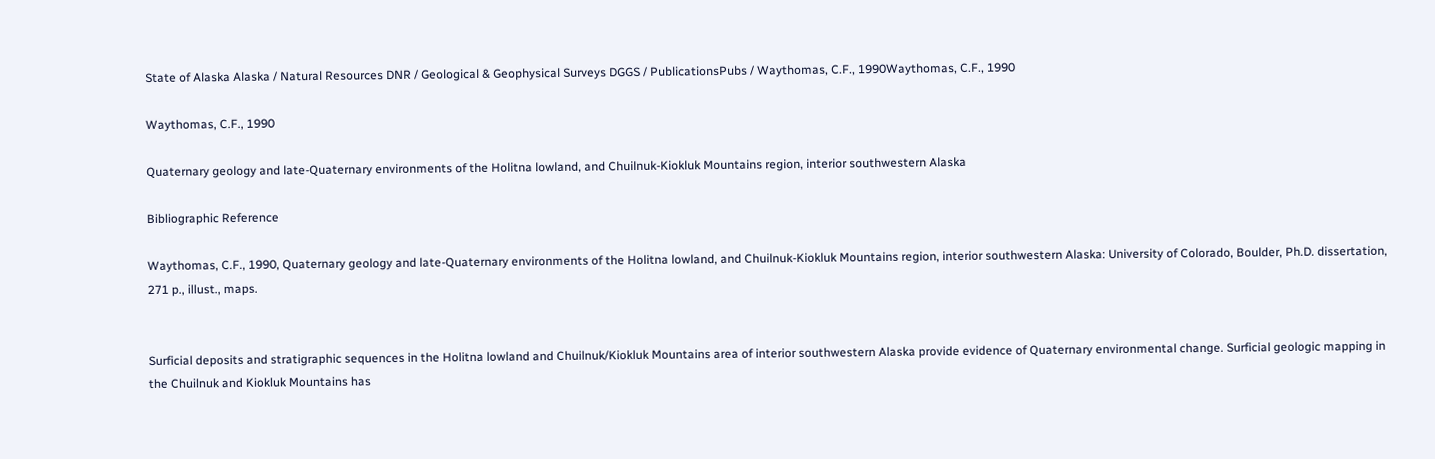State of Alaska Alaska / Natural Resources DNR / Geological & Geophysical Surveys DGGS / PublicationsPubs / Waythomas, C.F., 1990Waythomas, C.F., 1990

Waythomas, C.F., 1990

Quaternary geology and late-Quaternary environments of the Holitna lowland, and Chuilnuk-Kiokluk Mountains region, interior southwestern Alaska

Bibliographic Reference

Waythomas, C.F., 1990, Quaternary geology and late-Quaternary environments of the Holitna lowland, and Chuilnuk-Kiokluk Mountains region, interior southwestern Alaska: University of Colorado, Boulder, Ph.D. dissertation, 271 p., illust., maps.


Surficial deposits and stratigraphic sequences in the Holitna lowland and Chuilnuk/Kiokluk Mountains area of interior southwestern Alaska provide evidence of Quaternary environmental change. Surficial geologic mapping in the Chuilnuk and Kiokluk Mountains has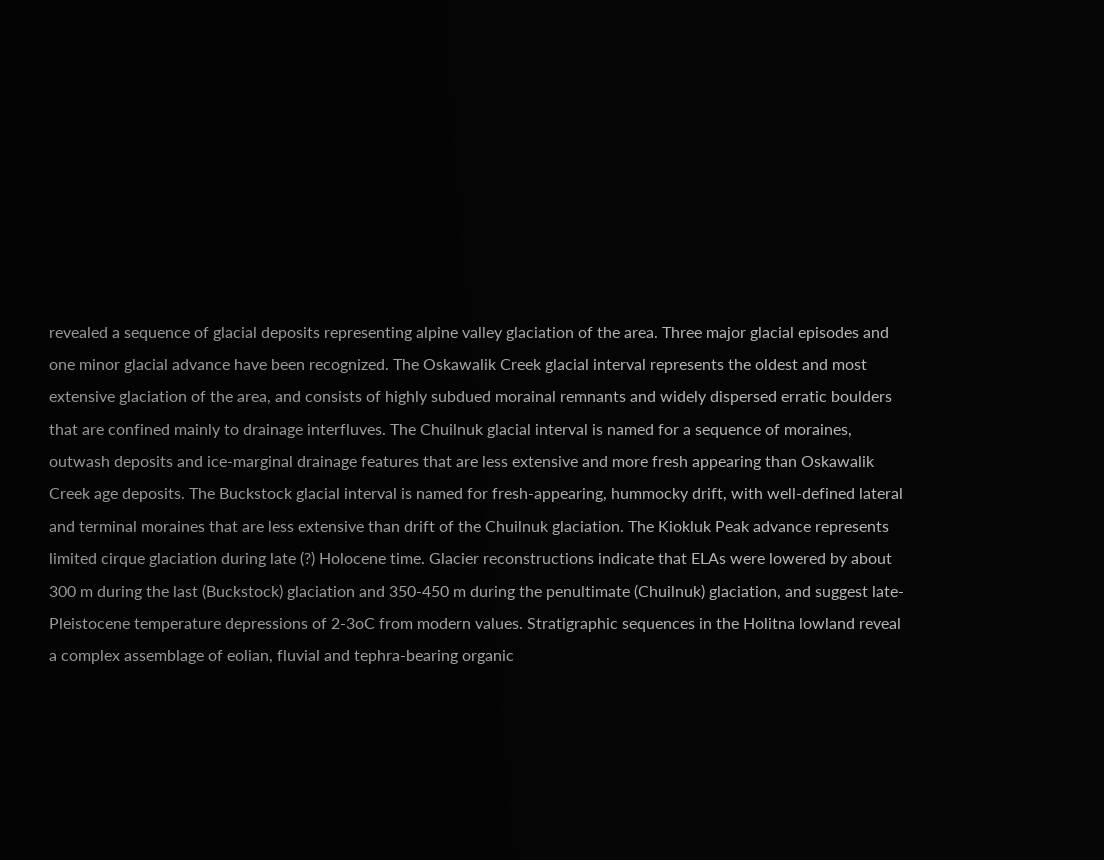revealed a sequence of glacial deposits representing alpine valley glaciation of the area. Three major glacial episodes and one minor glacial advance have been recognized. The Oskawalik Creek glacial interval represents the oldest and most extensive glaciation of the area, and consists of highly subdued morainal remnants and widely dispersed erratic boulders that are confined mainly to drainage interfluves. The Chuilnuk glacial interval is named for a sequence of moraines, outwash deposits and ice-marginal drainage features that are less extensive and more fresh appearing than Oskawalik Creek age deposits. The Buckstock glacial interval is named for fresh-appearing, hummocky drift, with well-defined lateral and terminal moraines that are less extensive than drift of the Chuilnuk glaciation. The Kiokluk Peak advance represents limited cirque glaciation during late (?) Holocene time. Glacier reconstructions indicate that ELAs were lowered by about 300 m during the last (Buckstock) glaciation and 350-450 m during the penultimate (Chuilnuk) glaciation, and suggest late-Pleistocene temperature depressions of 2-3oC from modern values. Stratigraphic sequences in the Holitna lowland reveal a complex assemblage of eolian, fluvial and tephra-bearing organic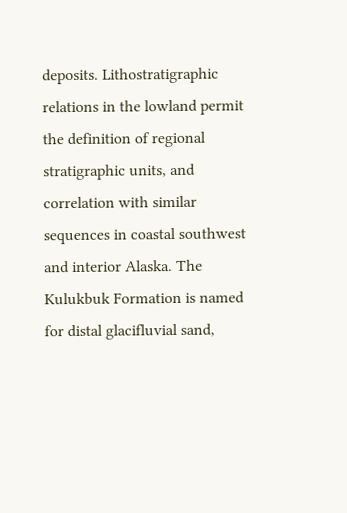deposits. Lithostratigraphic relations in the lowland permit the definition of regional stratigraphic units, and correlation with similar sequences in coastal southwest and interior Alaska. The Kulukbuk Formation is named for distal glacifluvial sand,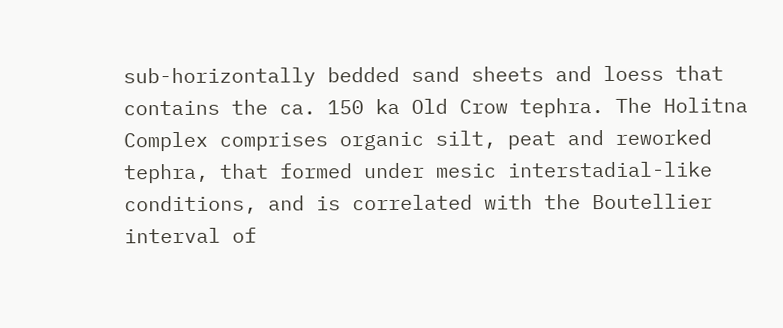sub-horizontally bedded sand sheets and loess that contains the ca. 150 ka Old Crow tephra. The Holitna Complex comprises organic silt, peat and reworked tephra, that formed under mesic interstadial-like conditions, and is correlated with the Boutellier interval of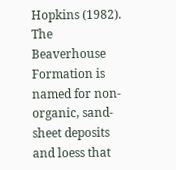Hopkins (1982). The Beaverhouse Formation is named for non-organic, sand-sheet deposits and loess that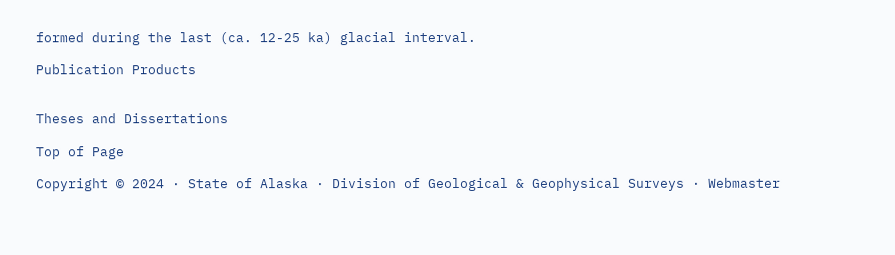formed during the last (ca. 12-25 ka) glacial interval.

Publication Products


Theses and Dissertations

Top of Page

Copyright © 2024 · State of Alaska · Division of Geological & Geophysical Surveys · Webmaster